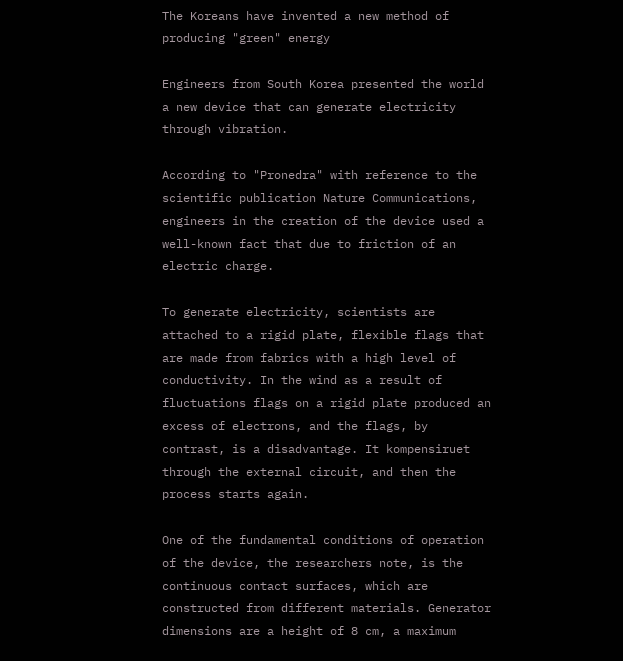The Koreans have invented a new method of producing "green" energy

Engineers from South Korea presented the world a new device that can generate electricity through vibration.

According to "Pronedra" with reference to the scientific publication Nature Communications, engineers in the creation of the device used a well-known fact that due to friction of an electric charge.

To generate electricity, scientists are attached to a rigid plate, flexible flags that are made from fabrics with a high level of conductivity. In the wind as a result of fluctuations flags on a rigid plate produced an excess of electrons, and the flags, by contrast, is a disadvantage. It kompensiruet through the external circuit, and then the process starts again.

One of the fundamental conditions of operation of the device, the researchers note, is the continuous contact surfaces, which are constructed from different materials. Generator dimensions are a height of 8 cm, a maximum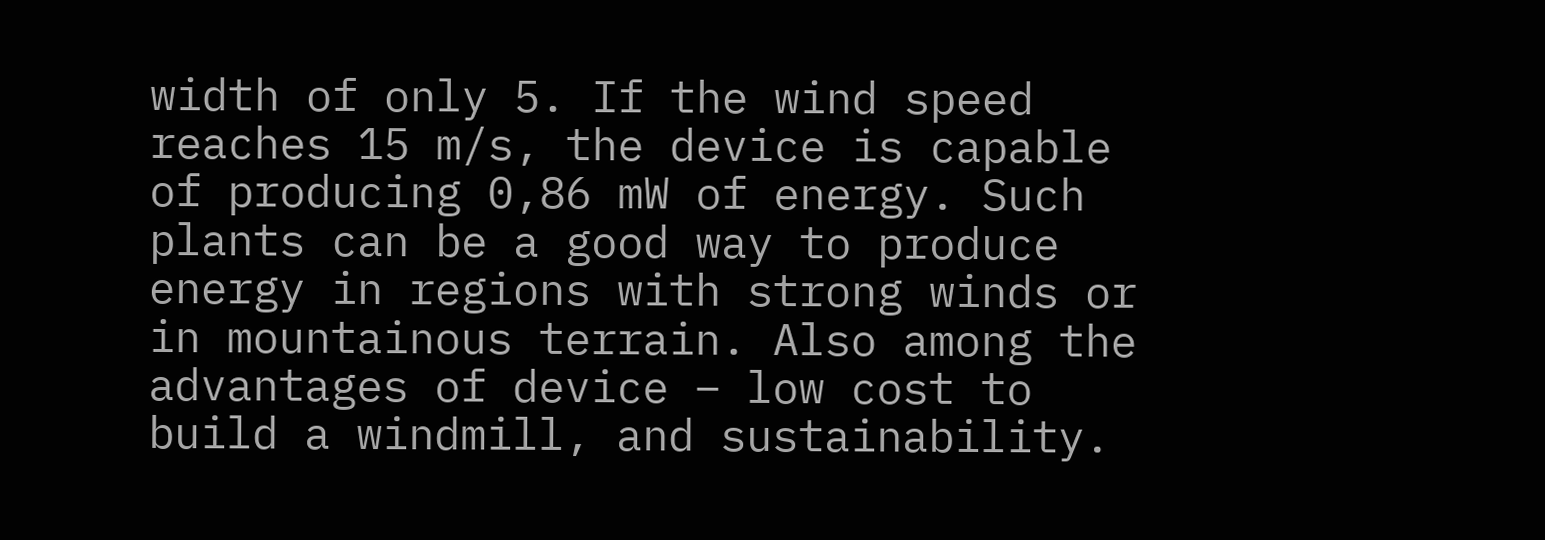width of only 5. If the wind speed reaches 15 m/s, the device is capable of producing 0,86 mW of energy. Such plants can be a good way to produce energy in regions with strong winds or in mountainous terrain. Also among the advantages of device – low cost to build a windmill, and sustainability.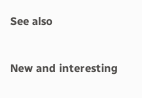See also

New and interesting